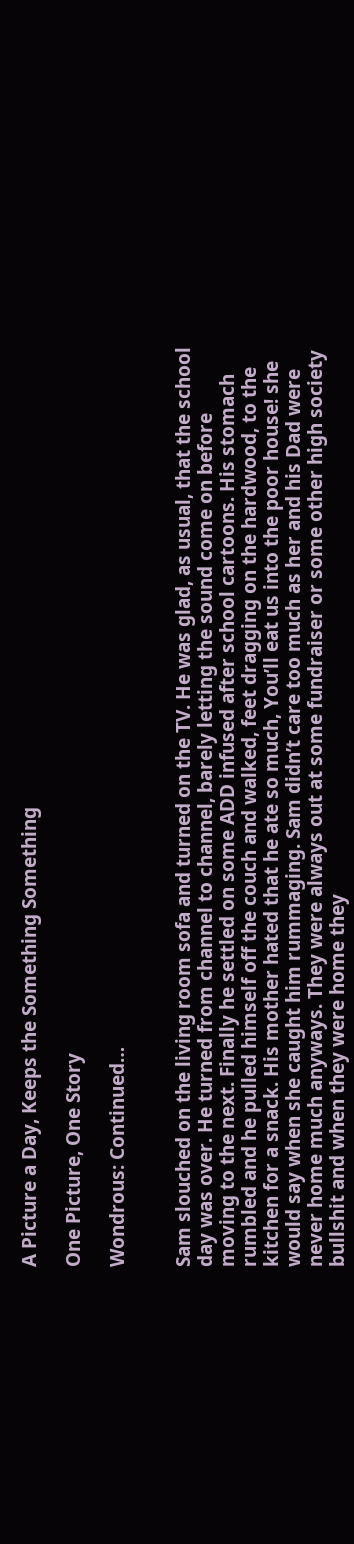A Picture a Day, Keeps the Something Something

One Picture, One Story

Wondrous: Continued…


Sam slouched on the living room sofa and turned on the TV. He was glad, as usual, that the school day was over. He turned from channel to channel, barely letting the sound come on before moving to the next. Finally he settled on some ADD infused after school cartoons. His stomach rumbled and he pulled himself off the couch and walked, feet dragging on the hardwood, to the kitchen for a snack. His mother hated that he ate so much, You’ll eat us into the poor house! she would say when she caught him rummaging. Sam didn’t care too much as her and his Dad were never home much anyways. They were always out at some fundraiser or some other high society bullshit and when they were home they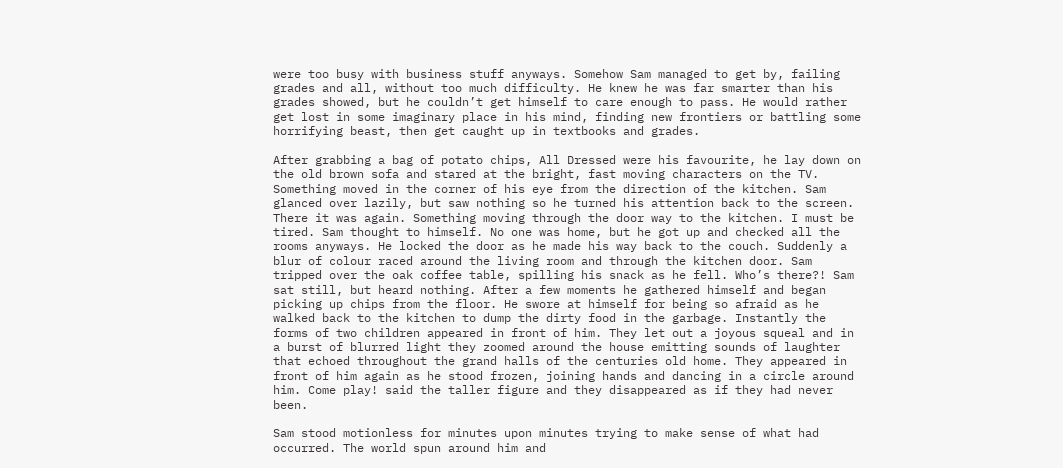were too busy with business stuff anyways. Somehow Sam managed to get by, failing grades and all, without too much difficulty. He knew he was far smarter than his grades showed, but he couldn’t get himself to care enough to pass. He would rather get lost in some imaginary place in his mind, finding new frontiers or battling some horrifying beast, then get caught up in textbooks and grades.

After grabbing a bag of potato chips, All Dressed were his favourite, he lay down on the old brown sofa and stared at the bright, fast moving characters on the TV. Something moved in the corner of his eye from the direction of the kitchen. Sam glanced over lazily, but saw nothing so he turned his attention back to the screen. There it was again. Something moving through the door way to the kitchen. I must be tired. Sam thought to himself. No one was home, but he got up and checked all the rooms anyways. He locked the door as he made his way back to the couch. Suddenly a blur of colour raced around the living room and through the kitchen door. Sam tripped over the oak coffee table, spilling his snack as he fell. Who’s there?! Sam sat still, but heard nothing. After a few moments he gathered himself and began picking up chips from the floor. He swore at himself for being so afraid as he walked back to the kitchen to dump the dirty food in the garbage. Instantly the forms of two children appeared in front of him. They let out a joyous squeal and in a burst of blurred light they zoomed around the house emitting sounds of laughter that echoed throughout the grand halls of the centuries old home. They appeared in front of him again as he stood frozen, joining hands and dancing in a circle around him. Come play! said the taller figure and they disappeared as if they had never been.

Sam stood motionless for minutes upon minutes trying to make sense of what had occurred. The world spun around him and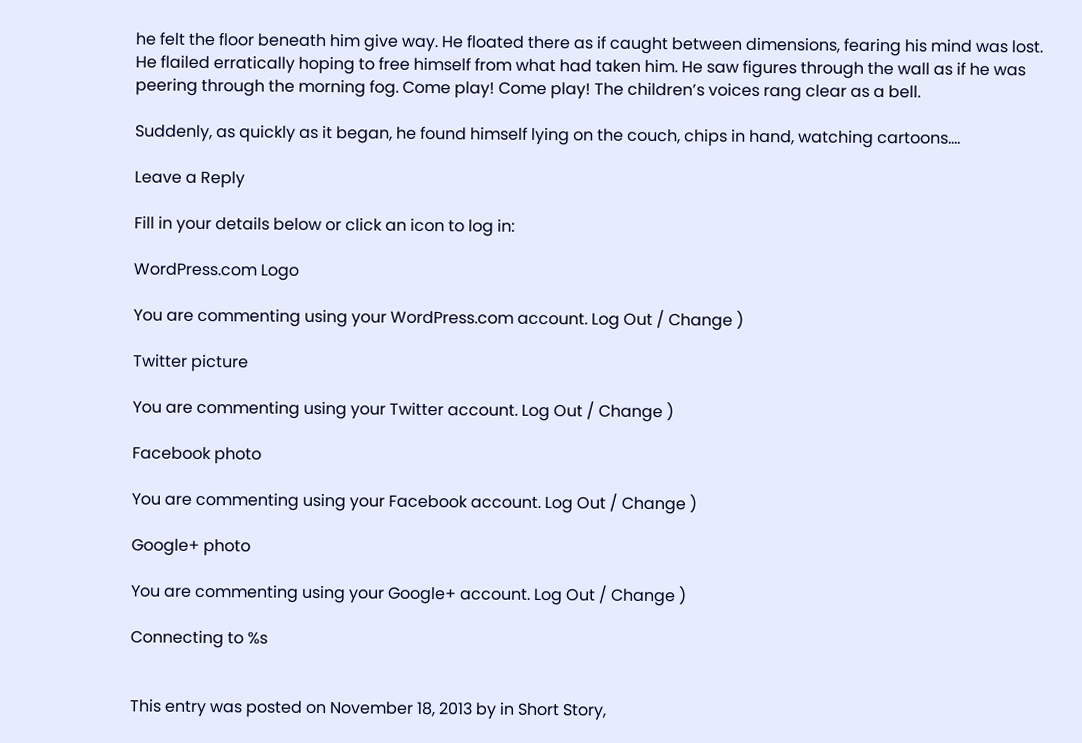he felt the floor beneath him give way. He floated there as if caught between dimensions, fearing his mind was lost. He flailed erratically hoping to free himself from what had taken him. He saw figures through the wall as if he was peering through the morning fog. Come play! Come play! The children’s voices rang clear as a bell.

Suddenly, as quickly as it began, he found himself lying on the couch, chips in hand, watching cartoons….

Leave a Reply

Fill in your details below or click an icon to log in:

WordPress.com Logo

You are commenting using your WordPress.com account. Log Out / Change )

Twitter picture

You are commenting using your Twitter account. Log Out / Change )

Facebook photo

You are commenting using your Facebook account. Log Out / Change )

Google+ photo

You are commenting using your Google+ account. Log Out / Change )

Connecting to %s


This entry was posted on November 18, 2013 by in Short Story,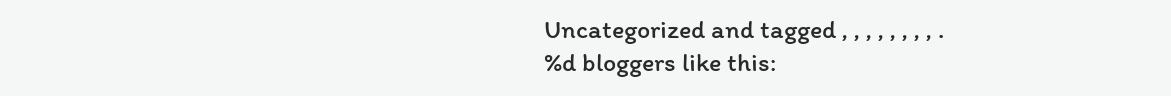Uncategorized and tagged , , , , , , , , .
%d bloggers like this: